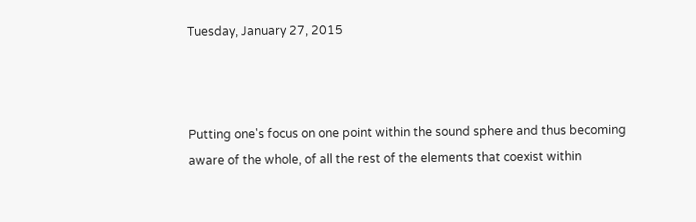Tuesday, January 27, 2015



Putting one's focus on one point within the sound sphere and thus becoming aware of the whole, of all the rest of the elements that coexist within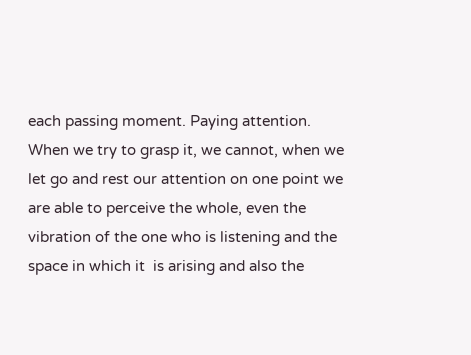each passing moment. Paying attention. When we try to grasp it, we cannot, when we let go and rest our attention on one point we are able to perceive the whole, even the vibration of the one who is listening and the space in which it  is arising and also the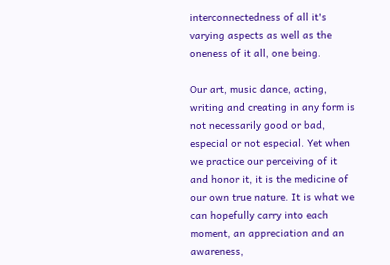interconnectedness of all it's varying aspects as well as the oneness of it all, one being.

Our art, music dance, acting, writing and creating in any form is not necessarily good or bad, especial or not especial. Yet when we practice our perceiving of it and honor it, it is the medicine of our own true nature. It is what we can hopefully carry into each moment, an appreciation and an awareness,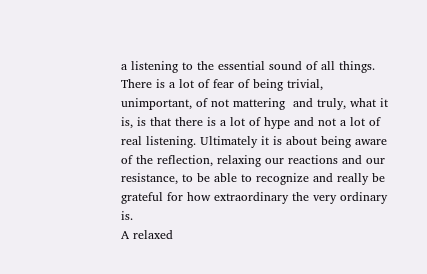a listening to the essential sound of all things.
There is a lot of fear of being trivial, unimportant, of not mattering  and truly, what it is, is that there is a lot of hype and not a lot of real listening. Ultimately it is about being aware of the reflection, relaxing our reactions and our resistance, to be able to recognize and really be grateful for how extraordinary the very ordinary is.
A relaxed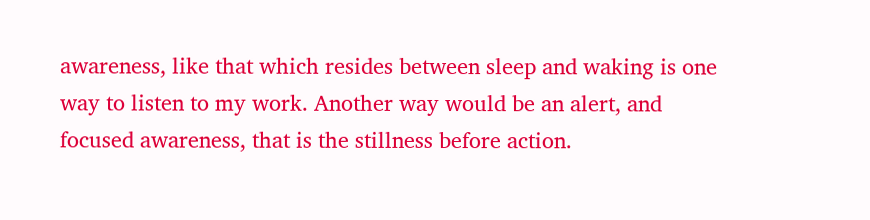awareness, like that which resides between sleep and waking is one way to listen to my work. Another way would be an alert, and focused awareness, that is the stillness before action.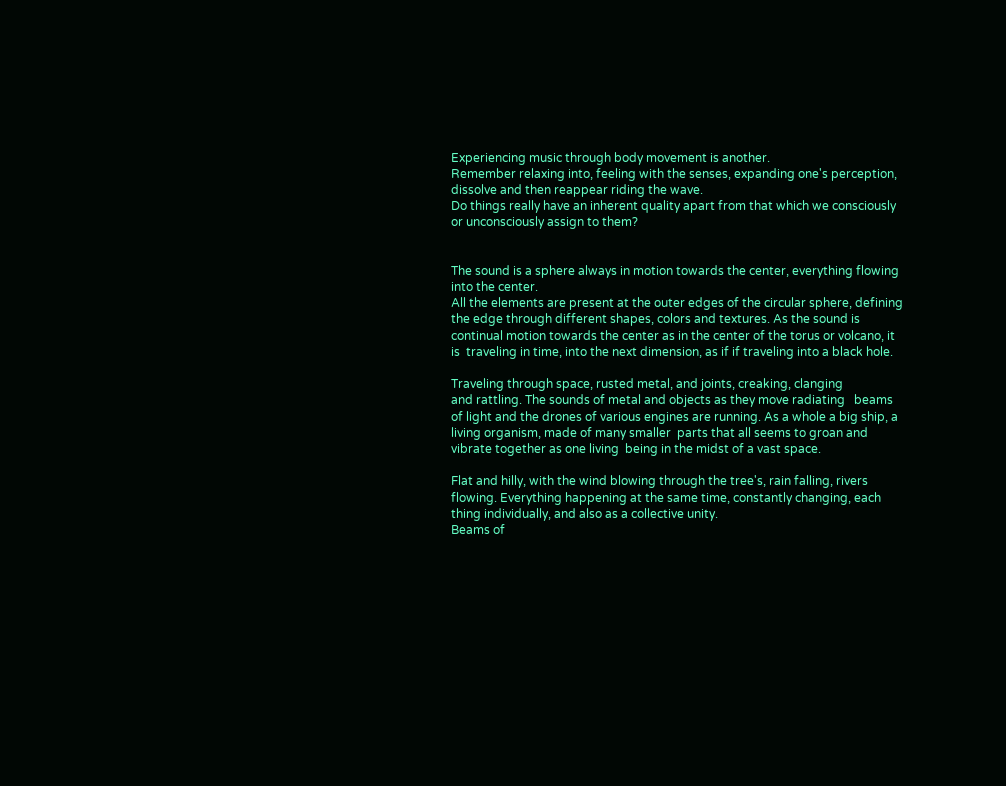Experiencing music through body movement is another.
Remember relaxing into, feeling with the senses, expanding one's perception, dissolve and then reappear riding the wave.
Do things really have an inherent quality apart from that which we consciously or unconsciously assign to them?


The sound is a sphere always in motion towards the center, everything flowing into the center.
All the elements are present at the outer edges of the circular sphere, defining the edge through different shapes, colors and textures. As the sound is continual motion towards the center as in the center of the torus or volcano, it is  traveling in time, into the next dimension, as if if traveling into a black hole.

Traveling through space, rusted metal, and joints, creaking, clanging
and rattling. The sounds of metal and objects as they move radiating   beams of light and the drones of various engines are running. As a whole a big ship, a living organism, made of many smaller  parts that all seems to groan and vibrate together as one living  being in the midst of a vast space.

Flat and hilly, with the wind blowing through the tree's, rain falling, rivers flowing. Everything happening at the same time, constantly changing, each thing individually, and also as a collective unity.
Beams of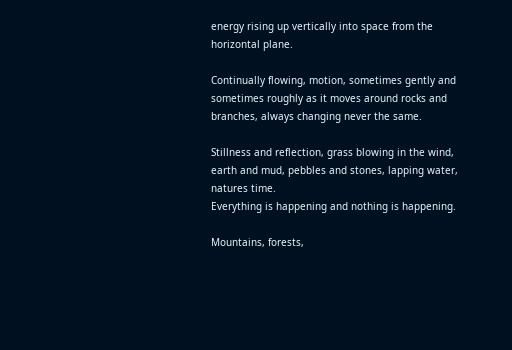energy rising up vertically into space from the horizontal plane.

Continually flowing, motion, sometimes gently and sometimes roughly as it moves around rocks and branches, always changing never the same.

Stillness and reflection, grass blowing in the wind, earth and mud, pebbles and stones, lapping water, natures time.
Everything is happening and nothing is happening.

Mountains, forests,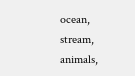ocean, stream, animals,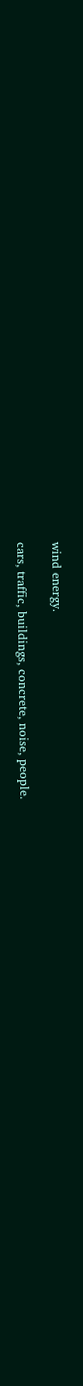wind energy.

cars, traffic, buildings, concrete, noise, people.